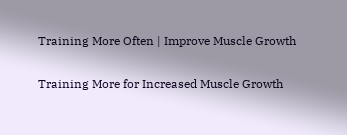Training More Often | Improve Muscle Growth

Training More for Increased Muscle Growth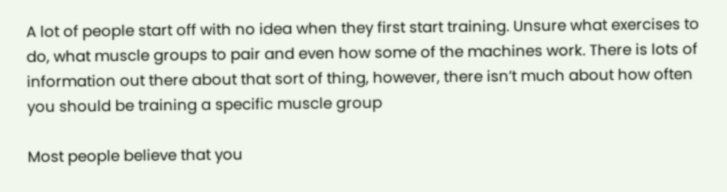A lot of people start off with no idea when they first start training. Unsure what exercises to do, what muscle groups to pair and even how some of the machines work. There is lots of information out there about that sort of thing, however, there isn’t much about how often you should be training a specific muscle group

Most people believe that you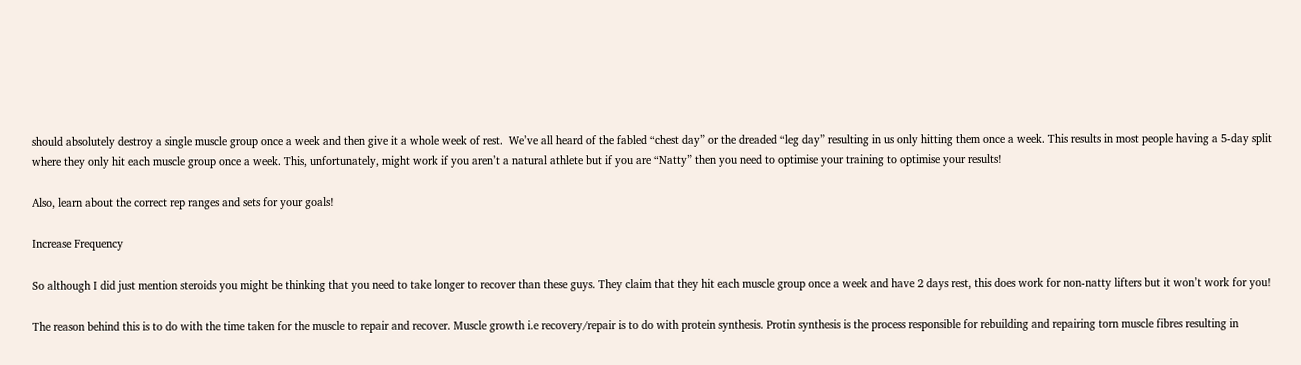should absolutely destroy a single muscle group once a week and then give it a whole week of rest.  We’ve all heard of the fabled “chest day” or the dreaded “leg day” resulting in us only hitting them once a week. This results in most people having a 5-day split where they only hit each muscle group once a week. This, unfortunately, might work if you aren’t a natural athlete but if you are “Natty” then you need to optimise your training to optimise your results!

Also, learn about the correct rep ranges and sets for your goals!

Increase Frequency

So although I did just mention steroids you might be thinking that you need to take longer to recover than these guys. They claim that they hit each muscle group once a week and have 2 days rest, this does work for non-natty lifters but it won’t work for you!

The reason behind this is to do with the time taken for the muscle to repair and recover. Muscle growth i.e recovery/repair is to do with protein synthesis. Protin synthesis is the process responsible for rebuilding and repairing torn muscle fibres resulting in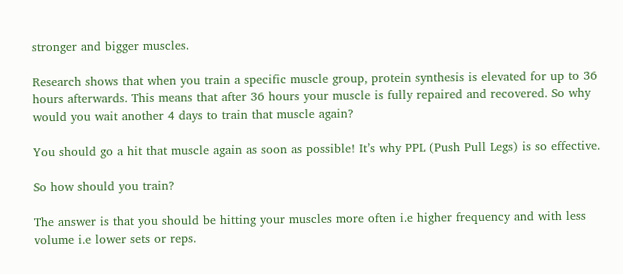stronger and bigger muscles.

Research shows that when you train a specific muscle group, protein synthesis is elevated for up to 36 hours afterwards. This means that after 36 hours your muscle is fully repaired and recovered. So why would you wait another 4 days to train that muscle again?

You should go a hit that muscle again as soon as possible! It’s why PPL (Push Pull Legs) is so effective.

So how should you train?

The answer is that you should be hitting your muscles more often i.e higher frequency and with less volume i.e lower sets or reps.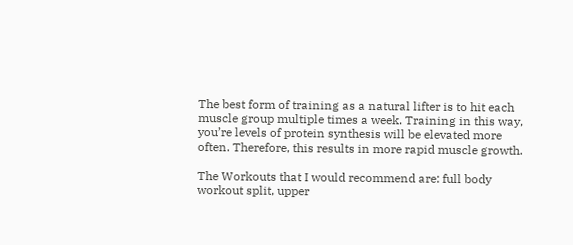The best form of training as a natural lifter is to hit each muscle group multiple times a week. Training in this way, you’re levels of protein synthesis will be elevated more often. Therefore, this results in more rapid muscle growth.

The Workouts that I would recommend are: full body workout split, upper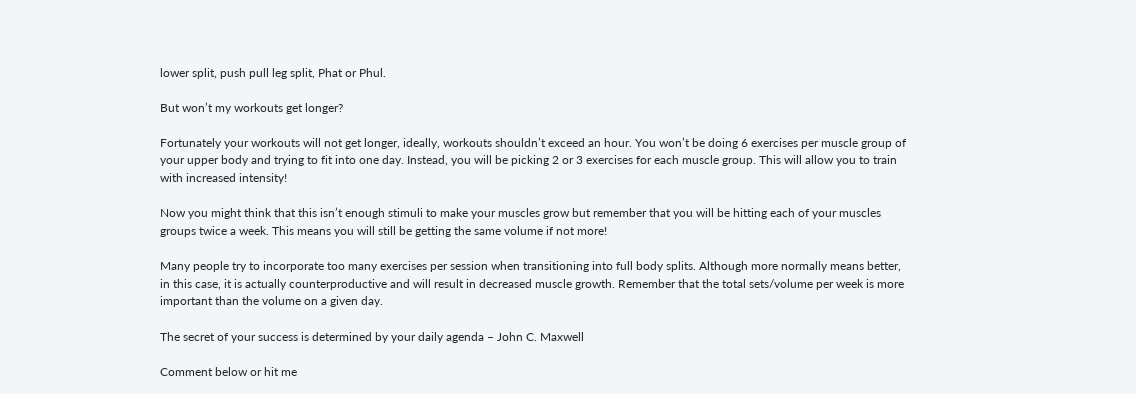lower split, push pull leg split, Phat or Phul.

But won’t my workouts get longer?

Fortunately your workouts will not get longer, ideally, workouts shouldn’t exceed an hour. You won’t be doing 6 exercises per muscle group of your upper body and trying to fit into one day. Instead, you will be picking 2 or 3 exercises for each muscle group. This will allow you to train with increased intensity!

Now you might think that this isn’t enough stimuli to make your muscles grow but remember that you will be hitting each of your muscles groups twice a week. This means you will still be getting the same volume if not more!

Many people try to incorporate too many exercises per session when transitioning into full body splits. Although more normally means better, in this case, it is actually counterproductive and will result in decreased muscle growth. Remember that the total sets/volume per week is more important than the volume on a given day.

The secret of your success is determined by your daily agenda – John C. Maxwell

Comment below or hit me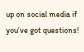up on social media if you’ve got questions!